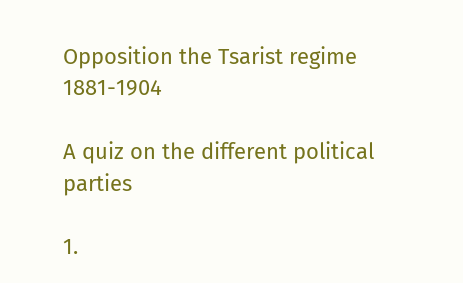Opposition the Tsarist regime 1881-1904

A quiz on the different political parties

1.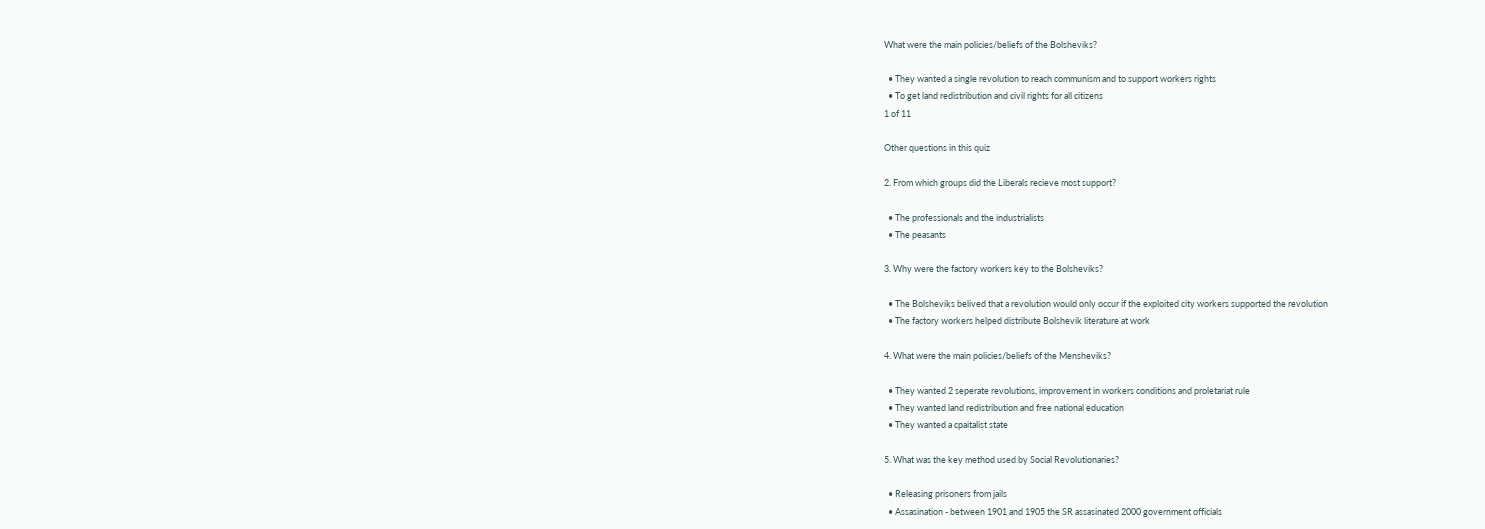What were the main policies/beliefs of the Bolsheviks?

  • They wanted a single revolution to reach communism and to support workers rights
  • To get land redistribution and civil rights for all citizens
1 of 11

Other questions in this quiz

2. From which groups did the Liberals recieve most support?

  • The professionals and the industrialists
  • The peasants

3. Why were the factory workers key to the Bolsheviks?

  • The Bolsheviks belived that a revolution would only occur if the exploited city workers supported the revolution
  • The factory workers helped distribute Bolshevik literature at work

4. What were the main policies/beliefs of the Mensheviks?

  • They wanted 2 seperate revolutions, improvement in workers conditions and proletariat rule
  • They wanted land redistribution and free national education
  • They wanted a cpaitalist state

5. What was the key method used by Social Revolutionaries?

  • Releasing prisoners from jails
  • Assasination - between 1901 and 1905 the SR assasinated 2000 government officials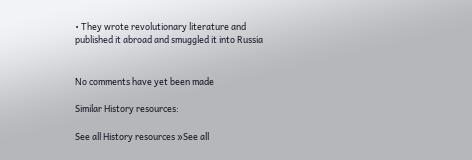• They wrote revolutionary literature and published it abroad and smuggled it into Russia


No comments have yet been made

Similar History resources:

See all History resources »See all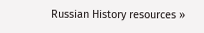Russian History resources »